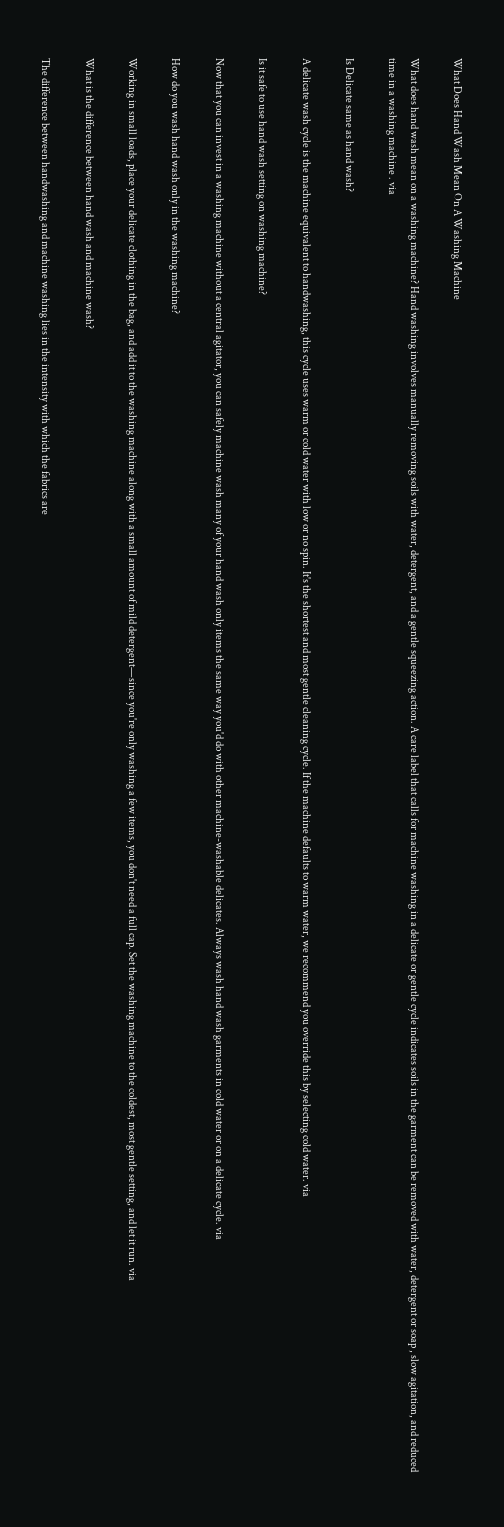What Does Hand Wash Mean On A Washing Machine

What does hand wash mean on a washing machine? Hand washing involves manually removing soils with water, detergent, and a gentle squeezing action. A care label that calls for machine washing in a delicate or gentle cycle indicates soils in the garment can be removed with water, detergent or soap , slow agitation, and reduced time in a washing machine . via

Is Delicate same as hand wash?

A delicate wash cycle is the machine equivalent to handwashing, this cycle uses warm or cold water with low or no spin. It's the shortest and most gentle cleaning cycle. If the machine defaults to warm water, we recommend you override this by selecting cold water. via

Is it safe to use hand wash setting on washing machine?

Now that you can invest in a washing machine without a central agitator, you can safely machine wash many of your hand wash only items the same way you'd do with other machine-washable delicates. Always wash hand wash garments in cold water or on a delicate cycle. via

How do you wash hand wash only in the washing machine?

Working in small loads, place your delicate clothing in the bag, and add it to the washing machine along with a small amount of mild detergent—since you're only washing a few items, you don't need a full cap. Set the washing machine to the coldest, most gentle setting, and let it run. via

What is the difference between hand wash and machine wash?

The difference between handwashing and machine washing lies in the intensity with which the fabrics are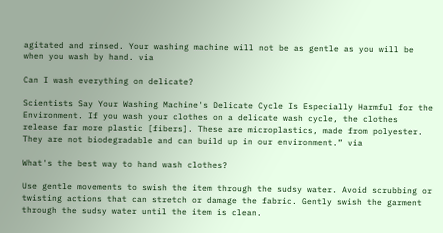agitated and rinsed. Your washing machine will not be as gentle as you will be when you wash by hand. via

Can I wash everything on delicate?

Scientists Say Your Washing Machine's Delicate Cycle Is Especially Harmful for the Environment. If you wash your clothes on a delicate wash cycle, the clothes release far more plastic [fibers]. These are microplastics, made from polyester. They are not biodegradable and can build up in our environment.” via

What's the best way to hand wash clothes?

Use gentle movements to swish the item through the sudsy water. Avoid scrubbing or twisting actions that can stretch or damage the fabric. Gently swish the garment through the sudsy water until the item is clean.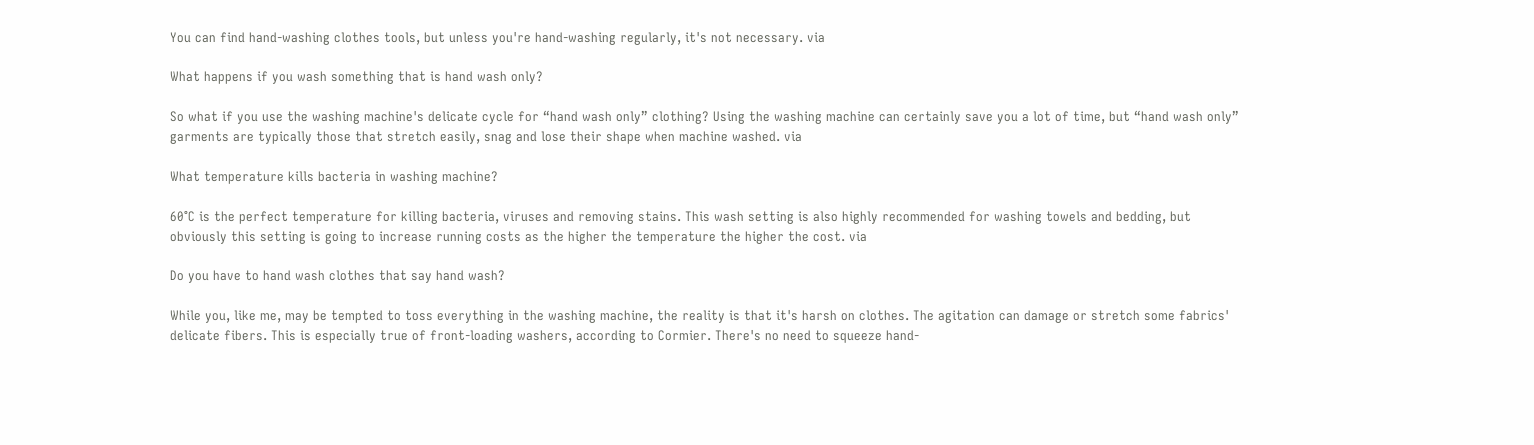You can find hand-washing clothes tools, but unless you're hand-washing regularly, it's not necessary. via

What happens if you wash something that is hand wash only?

So what if you use the washing machine's delicate cycle for “hand wash only” clothing? Using the washing machine can certainly save you a lot of time, but “hand wash only” garments are typically those that stretch easily, snag and lose their shape when machine washed. via

What temperature kills bacteria in washing machine?

60°C is the perfect temperature for killing bacteria, viruses and removing stains. This wash setting is also highly recommended for washing towels and bedding, but obviously this setting is going to increase running costs as the higher the temperature the higher the cost. via

Do you have to hand wash clothes that say hand wash?

While you, like me, may be tempted to toss everything in the washing machine, the reality is that it's harsh on clothes. The agitation can damage or stretch some fabrics' delicate fibers. This is especially true of front-loading washers, according to Cormier. There's no need to squeeze hand-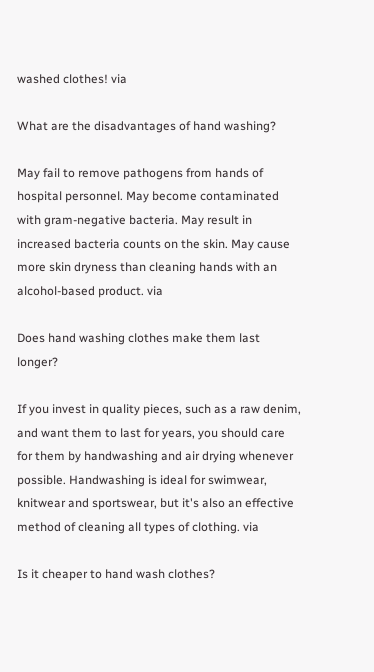washed clothes! via

What are the disadvantages of hand washing?

May fail to remove pathogens from hands of hospital personnel. May become contaminated with gram-negative bacteria. May result in increased bacteria counts on the skin. May cause more skin dryness than cleaning hands with an alcohol-based product. via

Does hand washing clothes make them last longer?

If you invest in quality pieces, such as a raw denim, and want them to last for years, you should care for them by handwashing and air drying whenever possible. Handwashing is ideal for swimwear, knitwear and sportswear, but it's also an effective method of cleaning all types of clothing. via

Is it cheaper to hand wash clothes?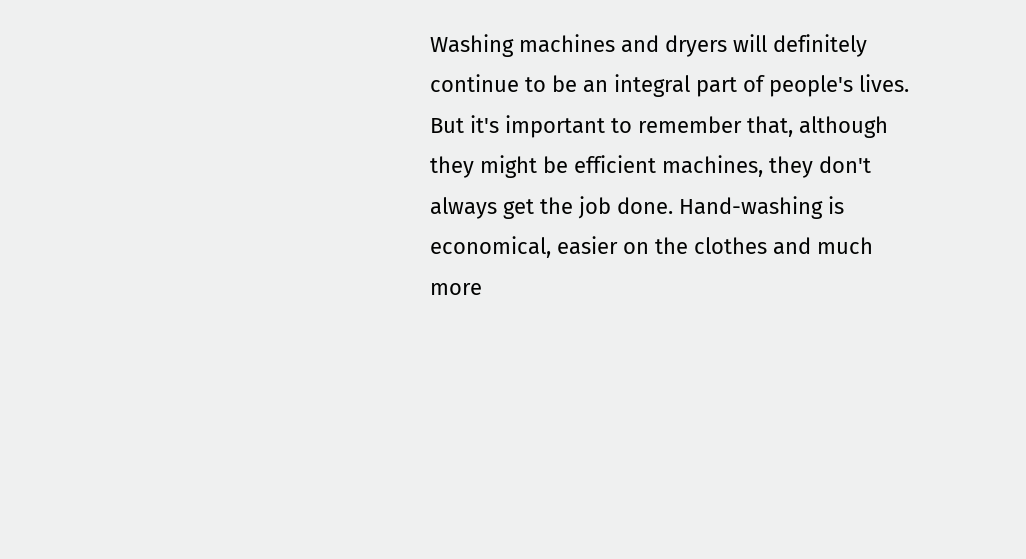Washing machines and dryers will definitely continue to be an integral part of people's lives. But it's important to remember that, although they might be efficient machines, they don't always get the job done. Hand-washing is economical, easier on the clothes and much more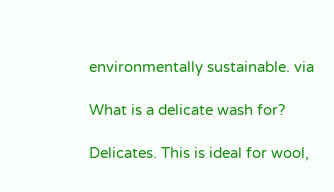environmentally sustainable. via

What is a delicate wash for?

Delicates. This is ideal for wool,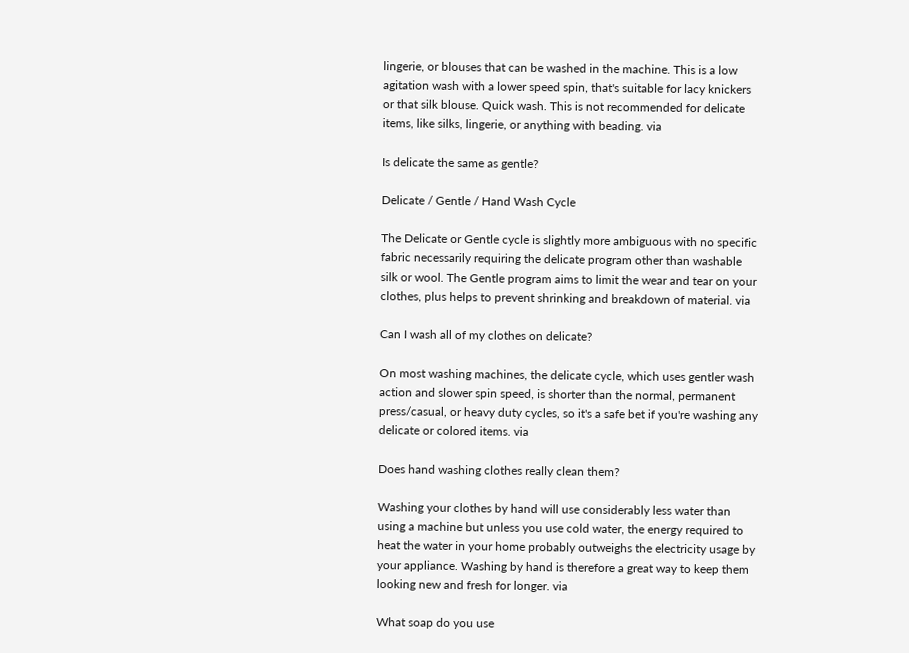lingerie, or blouses that can be washed in the machine. This is a low agitation wash with a lower speed spin, that's suitable for lacy knickers or that silk blouse. Quick wash. This is not recommended for delicate items, like silks, lingerie, or anything with beading. via

Is delicate the same as gentle?

Delicate / Gentle / Hand Wash Cycle

The Delicate or Gentle cycle is slightly more ambiguous with no specific fabric necessarily requiring the delicate program other than washable silk or wool. The Gentle program aims to limit the wear and tear on your clothes, plus helps to prevent shrinking and breakdown of material. via

Can I wash all of my clothes on delicate?

On most washing machines, the delicate cycle, which uses gentler wash action and slower spin speed, is shorter than the normal, permanent press/casual, or heavy duty cycles, so it's a safe bet if you're washing any delicate or colored items. via

Does hand washing clothes really clean them?

Washing your clothes by hand will use considerably less water than using a machine but unless you use cold water, the energy required to heat the water in your home probably outweighs the electricity usage by your appliance. Washing by hand is therefore a great way to keep them looking new and fresh for longer. via

What soap do you use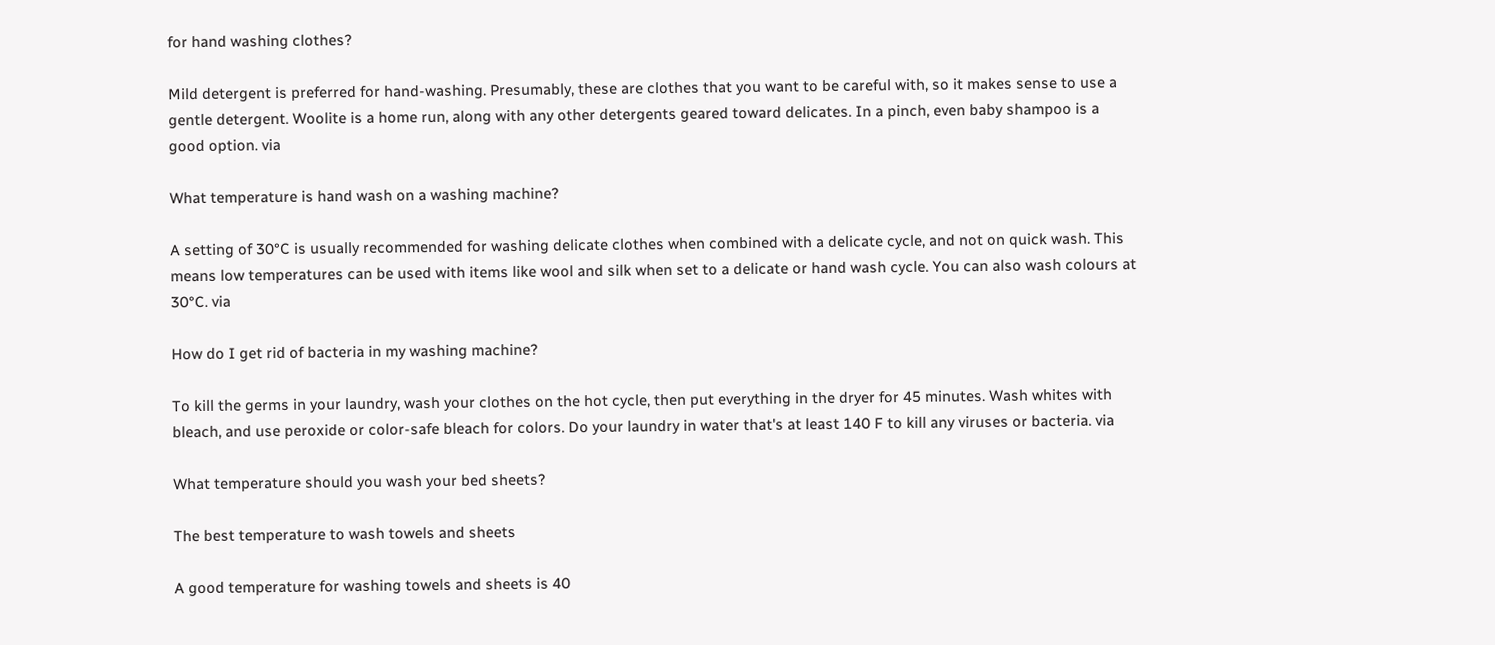for hand washing clothes?

Mild detergent is preferred for hand-washing. Presumably, these are clothes that you want to be careful with, so it makes sense to use a gentle detergent. Woolite is a home run, along with any other detergents geared toward delicates. In a pinch, even baby shampoo is a good option. via

What temperature is hand wash on a washing machine?

A setting of 30°C is usually recommended for washing delicate clothes when combined with a delicate cycle, and not on quick wash. This means low temperatures can be used with items like wool and silk when set to a delicate or hand wash cycle. You can also wash colours at 30°C. via

How do I get rid of bacteria in my washing machine?

To kill the germs in your laundry, wash your clothes on the hot cycle, then put everything in the dryer for 45 minutes. Wash whites with bleach, and use peroxide or color-safe bleach for colors. Do your laundry in water that's at least 140 F to kill any viruses or bacteria. via

What temperature should you wash your bed sheets?

The best temperature to wash towels and sheets

A good temperature for washing towels and sheets is 40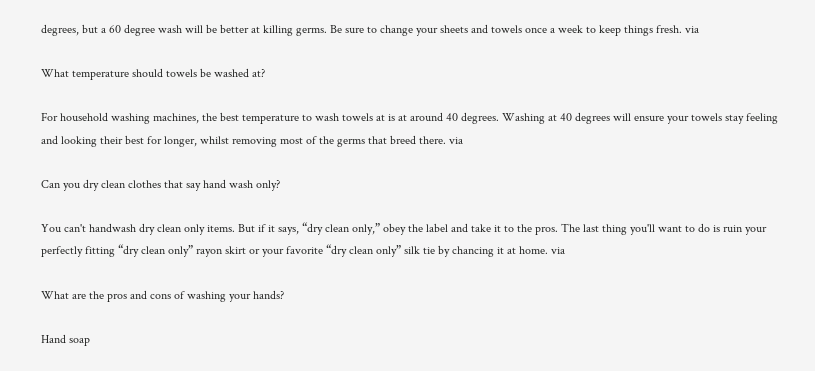degrees, but a 60 degree wash will be better at killing germs. Be sure to change your sheets and towels once a week to keep things fresh. via

What temperature should towels be washed at?

For household washing machines, the best temperature to wash towels at is at around 40 degrees. Washing at 40 degrees will ensure your towels stay feeling and looking their best for longer, whilst removing most of the germs that breed there. via

Can you dry clean clothes that say hand wash only?

You can't handwash dry clean only items. But if it says, “dry clean only,” obey the label and take it to the pros. The last thing you'll want to do is ruin your perfectly fitting “dry clean only” rayon skirt or your favorite “dry clean only” silk tie by chancing it at home. via

What are the pros and cons of washing your hands?

Hand soap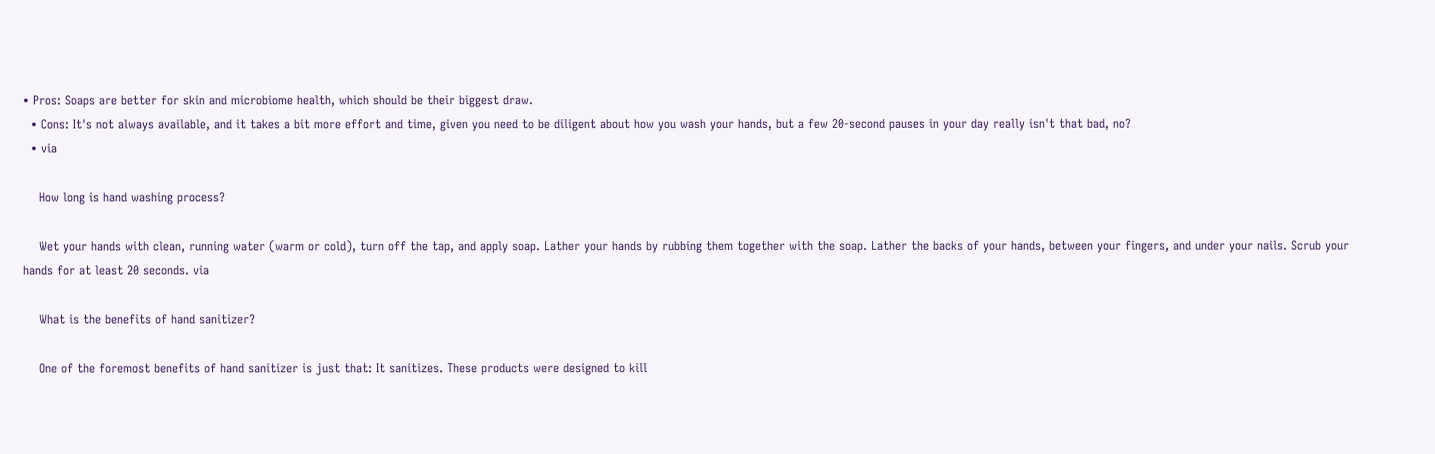• Pros: Soaps are better for skin and microbiome health, which should be their biggest draw.
  • Cons: It's not always available, and it takes a bit more effort and time, given you need to be diligent about how you wash your hands, but a few 20-second pauses in your day really isn't that bad, no?
  • via

    How long is hand washing process?

    Wet your hands with clean, running water (warm or cold), turn off the tap, and apply soap. Lather your hands by rubbing them together with the soap. Lather the backs of your hands, between your fingers, and under your nails. Scrub your hands for at least 20 seconds. via

    What is the benefits of hand sanitizer?

    One of the foremost benefits of hand sanitizer is just that: It sanitizes. These products were designed to kill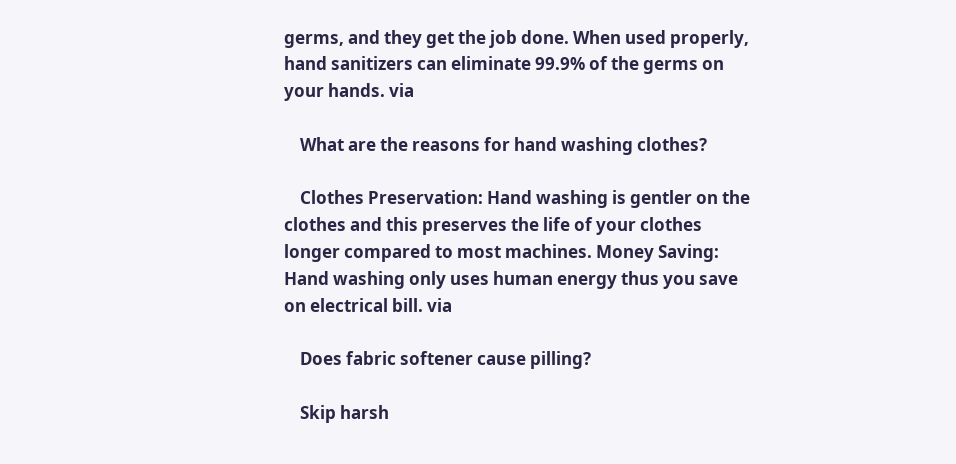germs, and they get the job done. When used properly, hand sanitizers can eliminate 99.9% of the germs on your hands. via

    What are the reasons for hand washing clothes?

    Clothes Preservation: Hand washing is gentler on the clothes and this preserves the life of your clothes longer compared to most machines. Money Saving: Hand washing only uses human energy thus you save on electrical bill. via

    Does fabric softener cause pilling?

    Skip harsh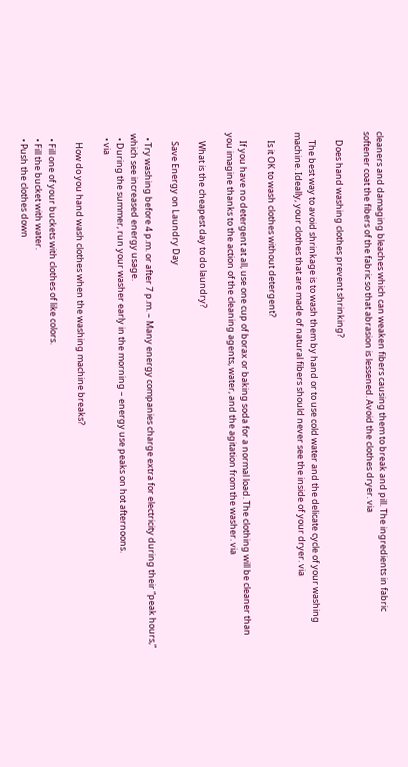cleaners and damaging bleaches which can weaken fibers causing them to break and pill. The ingredients in fabric softener coat the fibers of the fabric so that abrasion is lessened. Avoid the clothes dryer. via

    Does hand washing clothes prevent shrinking?

    The best way to avoid shrinkage is to wash them by hand or to use cold water and the delicate cycle of your washing machine. Ideally, your clothes that are made of natural fibers should never see the inside of your dryer. via

    Is it OK to wash clothes without detergent?

    If you have no detergent at all, use one cup of borax or baking soda for a normal load. The clothing will be cleaner than you imagine thanks to the action of the cleaning agents, water, and the agitation from the washer. via

    What is the cheapest day to do laundry?

    Save Energy on Laundry Day

  • Try washing before 4 p.m. or after 7 p.m. – Many energy companies charge extra for electricity during their “peak hours,” which see increased energy usage.
  • During the summer, run your washer early in the morning – energy use peaks on hot afternoons.
  • via

    How do you hand wash clothes when the washing machine breaks?

  • Fill one of your buckets with clothes of like colors.
  • Fill the bucket with water.
  • Push the clothes down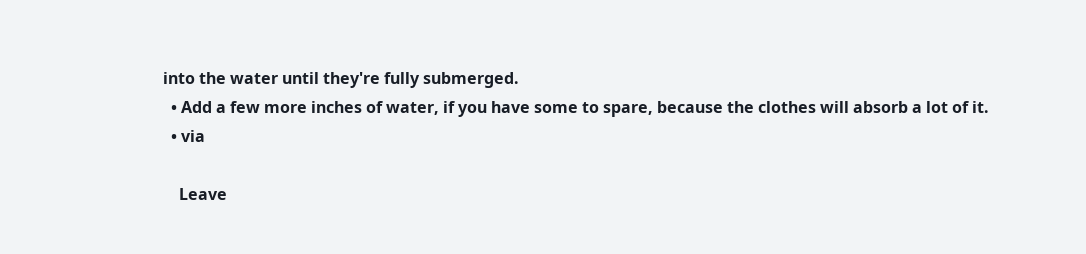into the water until they're fully submerged.
  • Add a few more inches of water, if you have some to spare, because the clothes will absorb a lot of it.
  • via

    Leave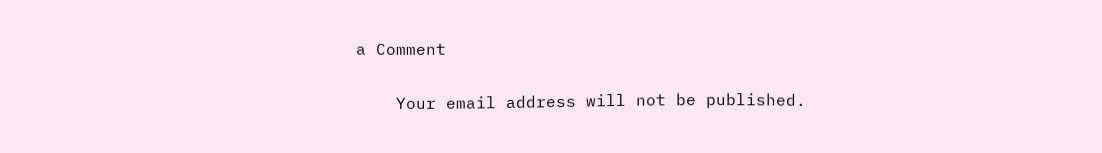a Comment

    Your email address will not be published.